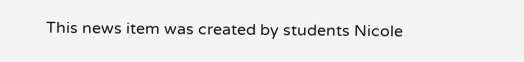This news item was created by students Nicole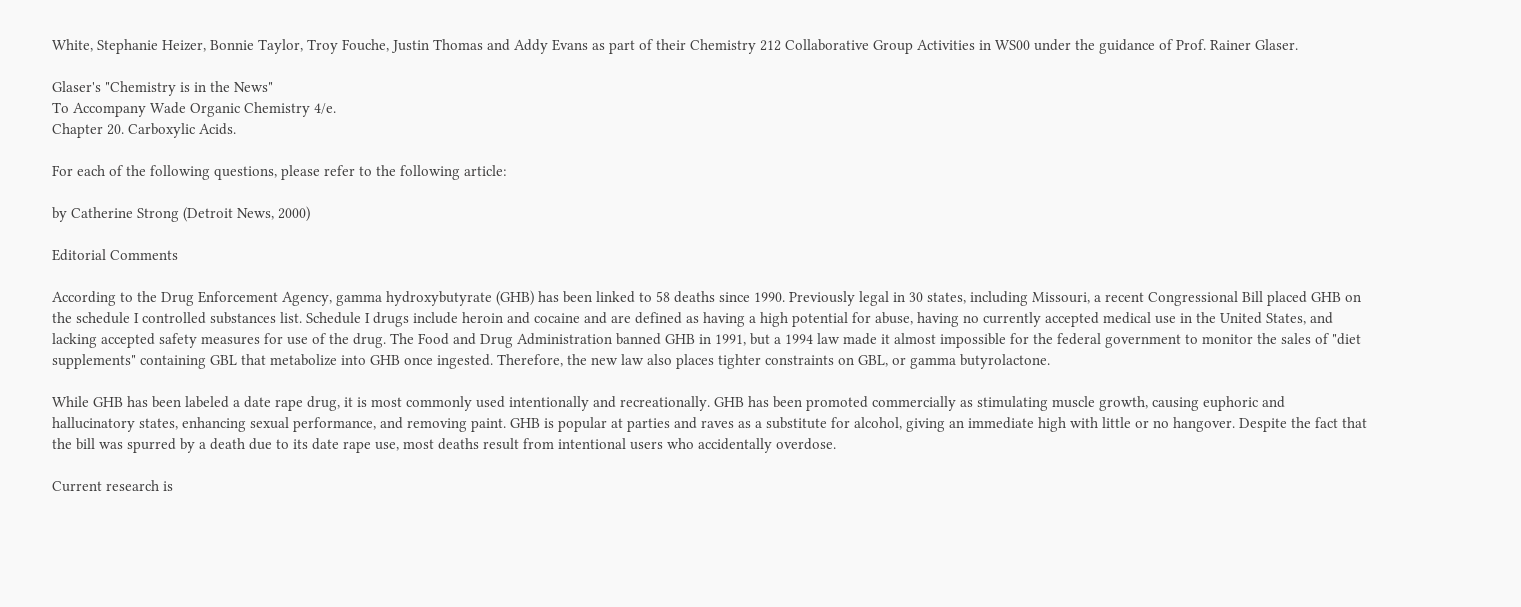White, Stephanie Heizer, Bonnie Taylor, Troy Fouche, Justin Thomas and Addy Evans as part of their Chemistry 212 Collaborative Group Activities in WS00 under the guidance of Prof. Rainer Glaser.

Glaser's "Chemistry is in the News"
To Accompany Wade Organic Chemistry 4/e.
Chapter 20. Carboxylic Acids.

For each of the following questions, please refer to the following article:

by Catherine Strong (Detroit News, 2000)

Editorial Comments

According to the Drug Enforcement Agency, gamma hydroxybutyrate (GHB) has been linked to 58 deaths since 1990. Previously legal in 30 states, including Missouri, a recent Congressional Bill placed GHB on the schedule I controlled substances list. Schedule I drugs include heroin and cocaine and are defined as having a high potential for abuse, having no currently accepted medical use in the United States, and lacking accepted safety measures for use of the drug. The Food and Drug Administration banned GHB in 1991, but a 1994 law made it almost impossible for the federal government to monitor the sales of "diet supplements" containing GBL that metabolize into GHB once ingested. Therefore, the new law also places tighter constraints on GBL, or gamma butyrolactone.

While GHB has been labeled a date rape drug, it is most commonly used intentionally and recreationally. GHB has been promoted commercially as stimulating muscle growth, causing euphoric and hallucinatory states, enhancing sexual performance, and removing paint. GHB is popular at parties and raves as a substitute for alcohol, giving an immediate high with little or no hangover. Despite the fact that the bill was spurred by a death due to its date rape use, most deaths result from intentional users who accidentally overdose.

Current research is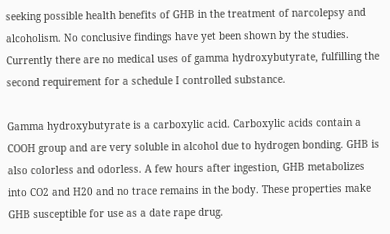seeking possible health benefits of GHB in the treatment of narcolepsy and alcoholism. No conclusive findings have yet been shown by the studies. Currently there are no medical uses of gamma hydroxybutyrate, fulfilling the second requirement for a schedule I controlled substance.

Gamma hydroxybutyrate is a carboxylic acid. Carboxylic acids contain a COOH group and are very soluble in alcohol due to hydrogen bonding. GHB is also colorless and odorless. A few hours after ingestion, GHB metabolizes into CO2 and H20 and no trace remains in the body. These properties make GHB susceptible for use as a date rape drug.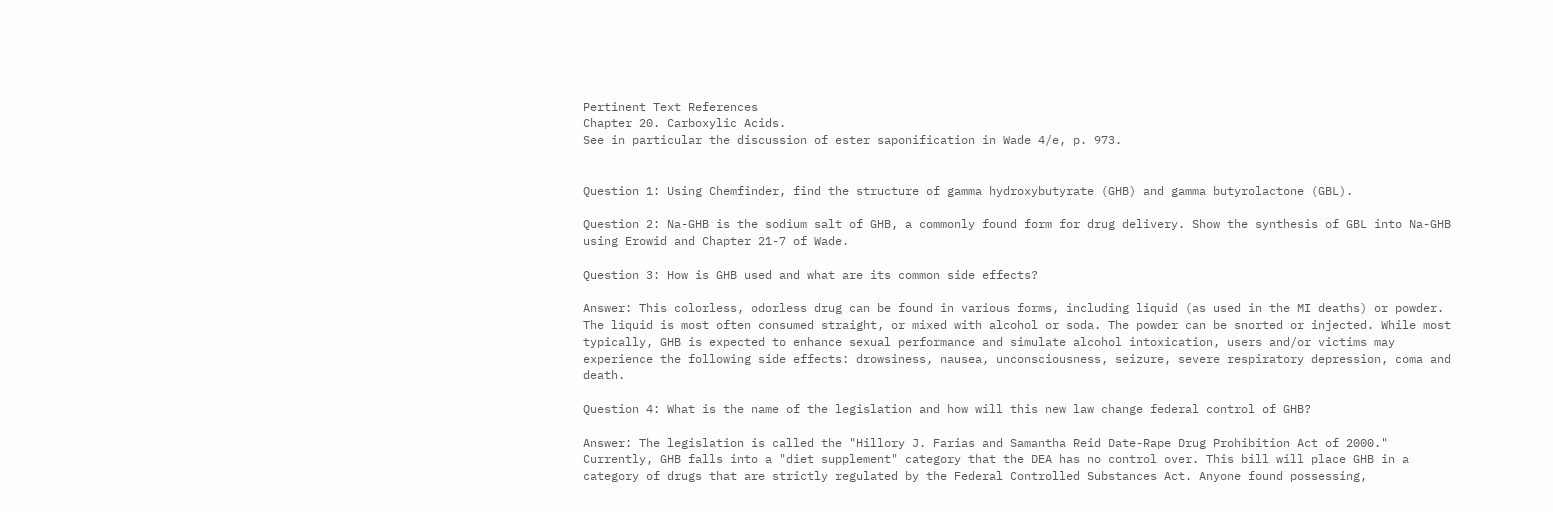Pertinent Text References
Chapter 20. Carboxylic Acids.
See in particular the discussion of ester saponification in Wade 4/e, p. 973.


Question 1: Using Chemfinder, find the structure of gamma hydroxybutyrate (GHB) and gamma butyrolactone (GBL).

Question 2: Na-GHB is the sodium salt of GHB, a commonly found form for drug delivery. Show the synthesis of GBL into Na-GHB using Erowid and Chapter 21-7 of Wade.

Question 3: How is GHB used and what are its common side effects?

Answer: This colorless, odorless drug can be found in various forms, including liquid (as used in the MI deaths) or powder. The liquid is most often consumed straight, or mixed with alcohol or soda. The powder can be snorted or injected. While most typically, GHB is expected to enhance sexual performance and simulate alcohol intoxication, users and/or victims may experience the following side effects: drowsiness, nausea, unconsciousness, seizure, severe respiratory depression, coma and death.

Question 4: What is the name of the legislation and how will this new law change federal control of GHB?

Answer: The legislation is called the "Hillory J. Farias and Samantha Reid Date-Rape Drug Prohibition Act of 2000." Currently, GHB falls into a "diet supplement" category that the DEA has no control over. This bill will place GHB in a category of drugs that are strictly regulated by the Federal Controlled Substances Act. Anyone found possessing,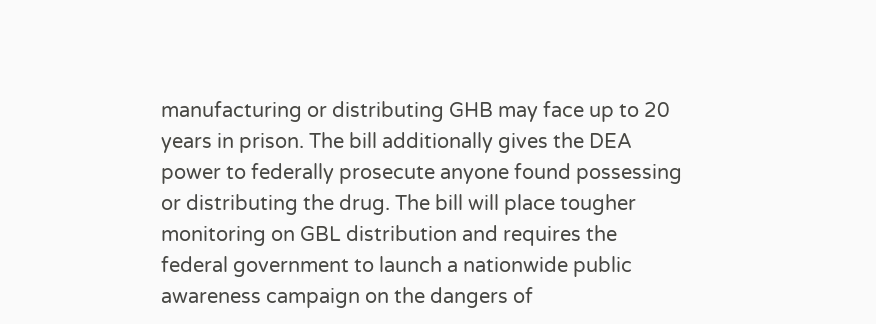manufacturing or distributing GHB may face up to 20 years in prison. The bill additionally gives the DEA power to federally prosecute anyone found possessing or distributing the drug. The bill will place tougher monitoring on GBL distribution and requires the federal government to launch a nationwide public awareness campaign on the dangers of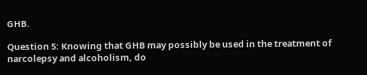GHB.

Question 5: Knowing that GHB may possibly be used in the treatment of narcolepsy and alcoholism, do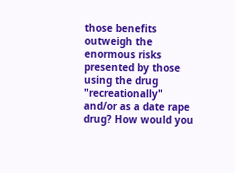those benefits outweigh the enormous risks presented by those using the drug "recreationally" and/or as a date rape drug? How would you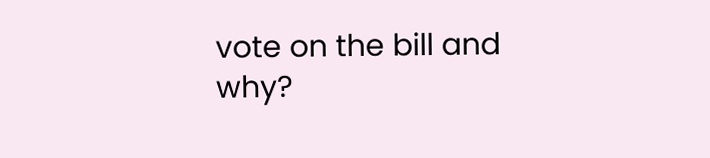vote on the bill and why?